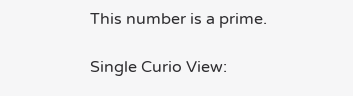This number is a prime.

Single Curio View: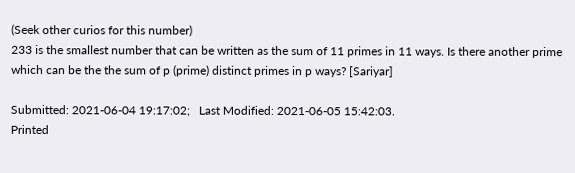(Seek other curios for this number)
233 is the smallest number that can be written as the sum of 11 primes in 11 ways. Is there another prime which can be the the sum of p (prime) distinct primes in p ways? [Sariyar]

Submitted: 2021-06-04 19:17:02;   Last Modified: 2021-06-05 15:42:03.
Printed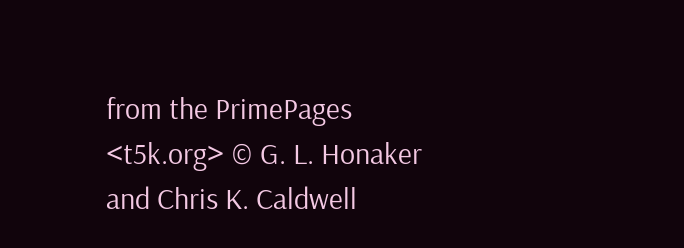from the PrimePages <t5k.org> © G. L. Honaker and Chris K. Caldwell